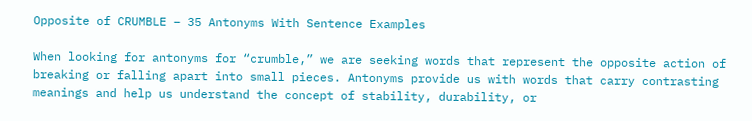Opposite of CRUMBLE – 35 Antonyms With Sentence Examples

When looking for antonyms for “crumble,” we are seeking words that represent the opposite action of breaking or falling apart into small pieces. Antonyms provide us with words that carry contrasting meanings and help us understand the concept of stability, durability, or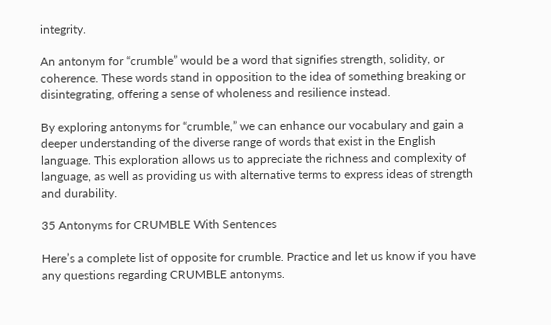integrity.

An antonym for “crumble” would be a word that signifies strength, solidity, or coherence. These words stand in opposition to the idea of something breaking or disintegrating, offering a sense of wholeness and resilience instead.

By exploring antonyms for “crumble,” we can enhance our vocabulary and gain a deeper understanding of the diverse range of words that exist in the English language. This exploration allows us to appreciate the richness and complexity of language, as well as providing us with alternative terms to express ideas of strength and durability.

35 Antonyms for CRUMBLE With Sentences

Here’s a complete list of opposite for crumble. Practice and let us know if you have any questions regarding CRUMBLE antonyms.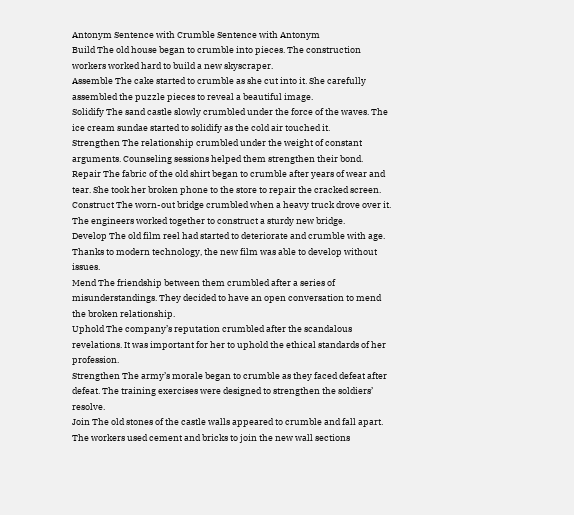Antonym Sentence with Crumble Sentence with Antonym
Build The old house began to crumble into pieces. The construction workers worked hard to build a new skyscraper.
Assemble The cake started to crumble as she cut into it. She carefully assembled the puzzle pieces to reveal a beautiful image.
Solidify The sand castle slowly crumbled under the force of the waves. The ice cream sundae started to solidify as the cold air touched it.
Strengthen The relationship crumbled under the weight of constant arguments. Counseling sessions helped them strengthen their bond.
Repair The fabric of the old shirt began to crumble after years of wear and tear. She took her broken phone to the store to repair the cracked screen.
Construct The worn-out bridge crumbled when a heavy truck drove over it. The engineers worked together to construct a sturdy new bridge.
Develop The old film reel had started to deteriorate and crumble with age. Thanks to modern technology, the new film was able to develop without issues.
Mend The friendship between them crumbled after a series of misunderstandings. They decided to have an open conversation to mend the broken relationship.
Uphold The company’s reputation crumbled after the scandalous revelations. It was important for her to uphold the ethical standards of her profession.
Strengthen The army’s morale began to crumble as they faced defeat after defeat. The training exercises were designed to strengthen the soldiers’ resolve.
Join The old stones of the castle walls appeared to crumble and fall apart. The workers used cement and bricks to join the new wall sections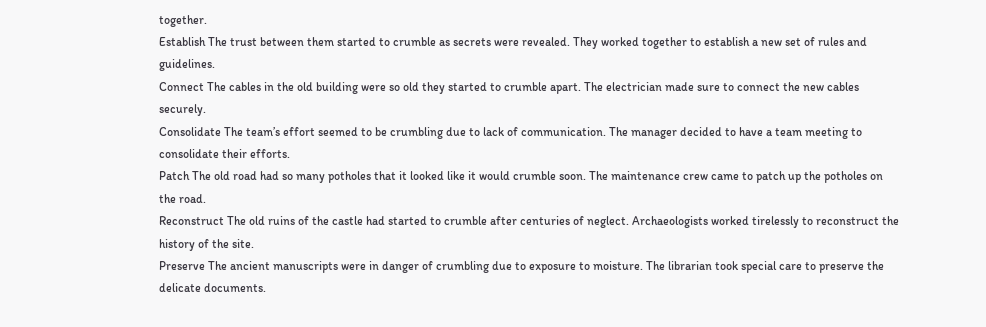together.
Establish The trust between them started to crumble as secrets were revealed. They worked together to establish a new set of rules and guidelines.
Connect The cables in the old building were so old they started to crumble apart. The electrician made sure to connect the new cables securely.
Consolidate The team’s effort seemed to be crumbling due to lack of communication. The manager decided to have a team meeting to consolidate their efforts.
Patch The old road had so many potholes that it looked like it would crumble soon. The maintenance crew came to patch up the potholes on the road.
Reconstruct The old ruins of the castle had started to crumble after centuries of neglect. Archaeologists worked tirelessly to reconstruct the history of the site.
Preserve The ancient manuscripts were in danger of crumbling due to exposure to moisture. The librarian took special care to preserve the delicate documents.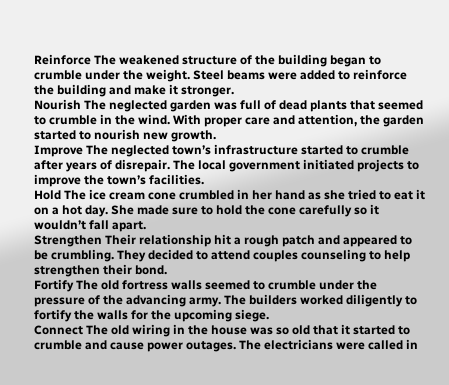Reinforce The weakened structure of the building began to crumble under the weight. Steel beams were added to reinforce the building and make it stronger.
Nourish The neglected garden was full of dead plants that seemed to crumble in the wind. With proper care and attention, the garden started to nourish new growth.
Improve The neglected town’s infrastructure started to crumble after years of disrepair. The local government initiated projects to improve the town’s facilities.
Hold The ice cream cone crumbled in her hand as she tried to eat it on a hot day. She made sure to hold the cone carefully so it wouldn’t fall apart.
Strengthen Their relationship hit a rough patch and appeared to be crumbling. They decided to attend couples counseling to help strengthen their bond.
Fortify The old fortress walls seemed to crumble under the pressure of the advancing army. The builders worked diligently to fortify the walls for the upcoming siege.
Connect The old wiring in the house was so old that it started to crumble and cause power outages. The electricians were called in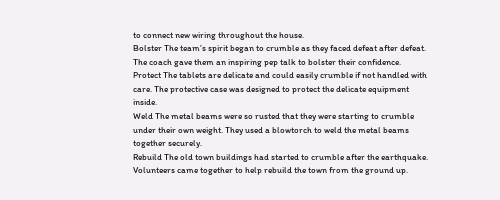to connect new wiring throughout the house.
Bolster The team’s spirit began to crumble as they faced defeat after defeat. The coach gave them an inspiring pep talk to bolster their confidence.
Protect The tablets are delicate and could easily crumble if not handled with care. The protective case was designed to protect the delicate equipment inside.
Weld The metal beams were so rusted that they were starting to crumble under their own weight. They used a blowtorch to weld the metal beams together securely.
Rebuild The old town buildings had started to crumble after the earthquake. Volunteers came together to help rebuild the town from the ground up.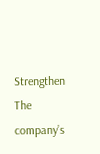Strengthen The company’s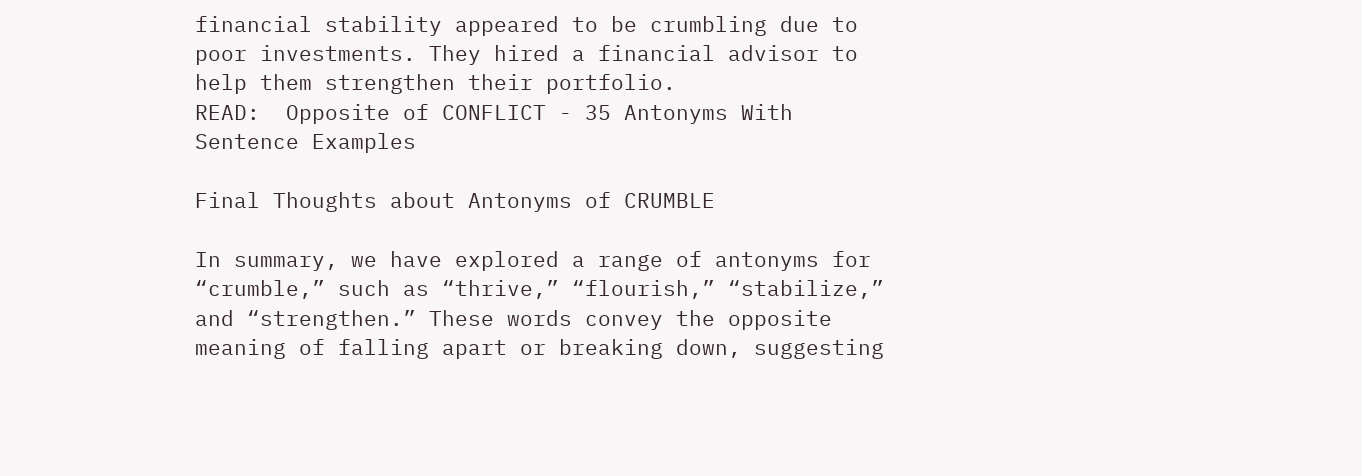financial stability appeared to be crumbling due to poor investments. They hired a financial advisor to help them strengthen their portfolio.
READ:  Opposite of CONFLICT - 35 Antonyms With Sentence Examples

Final Thoughts about Antonyms of CRUMBLE

In summary, we have explored a range of antonyms for “crumble,” such as “thrive,” “flourish,” “stabilize,” and “strengthen.” These words convey the opposite meaning of falling apart or breaking down, suggesting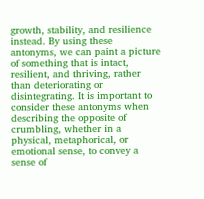growth, stability, and resilience instead. By using these antonyms, we can paint a picture of something that is intact, resilient, and thriving, rather than deteriorating or disintegrating. It is important to consider these antonyms when describing the opposite of crumbling, whether in a physical, metaphorical, or emotional sense, to convey a sense of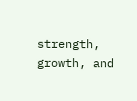strength, growth, and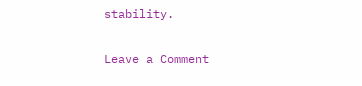stability.

Leave a Comment